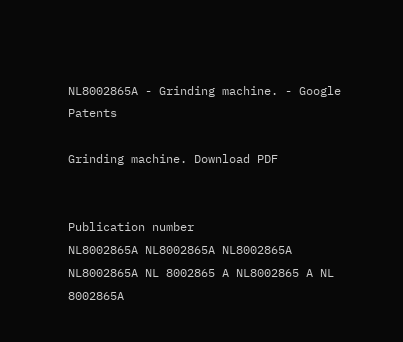NL8002865A - Grinding machine. - Google Patents

Grinding machine. Download PDF


Publication number
NL8002865A NL8002865A NL8002865A NL8002865A NL 8002865 A NL8002865 A NL 8002865A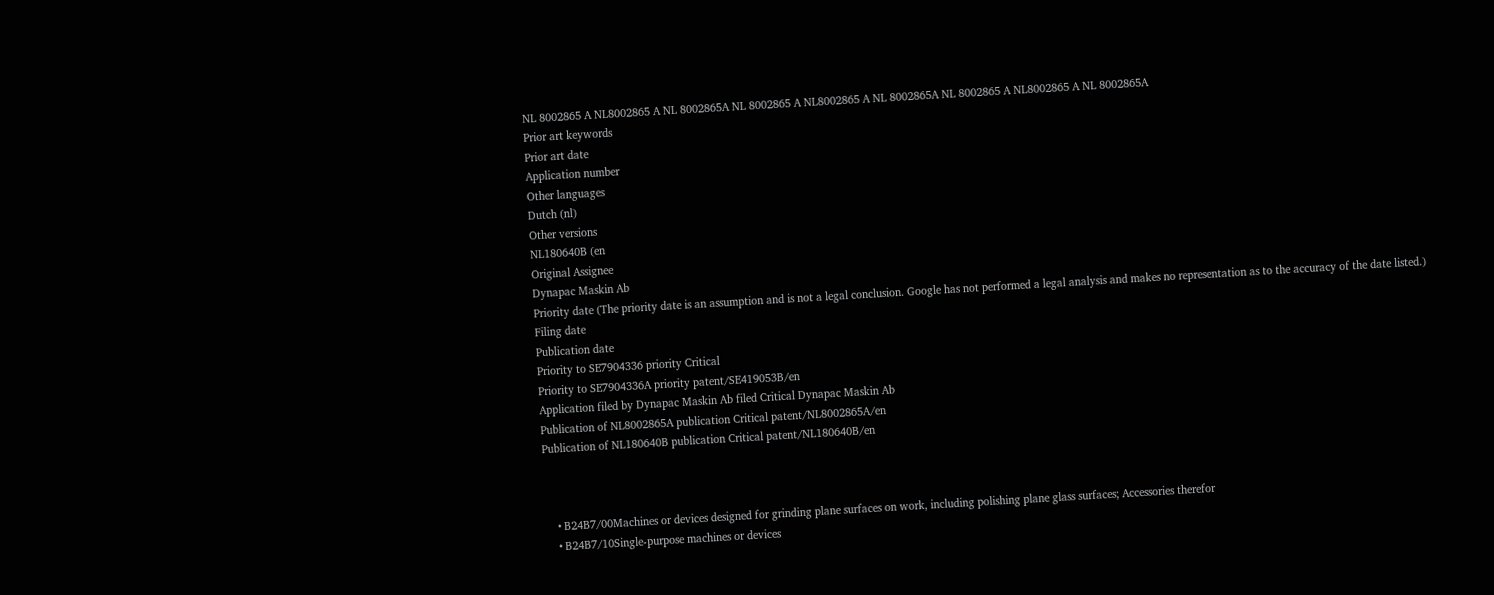NL 8002865 A NL8002865 A NL 8002865A NL 8002865 A NL8002865 A NL 8002865A NL 8002865 A NL8002865 A NL 8002865A
Prior art keywords
Prior art date
Application number
Other languages
Dutch (nl)
Other versions
NL180640B (en
Original Assignee
Dynapac Maskin Ab
Priority date (The priority date is an assumption and is not a legal conclusion. Google has not performed a legal analysis and makes no representation as to the accuracy of the date listed.)
Filing date
Publication date
Priority to SE7904336 priority Critical
Priority to SE7904336A priority patent/SE419053B/en
Application filed by Dynapac Maskin Ab filed Critical Dynapac Maskin Ab
Publication of NL8002865A publication Critical patent/NL8002865A/en
Publication of NL180640B publication Critical patent/NL180640B/en



    • B24B7/00Machines or devices designed for grinding plane surfaces on work, including polishing plane glass surfaces; Accessories therefor
    • B24B7/10Single-purpose machines or devices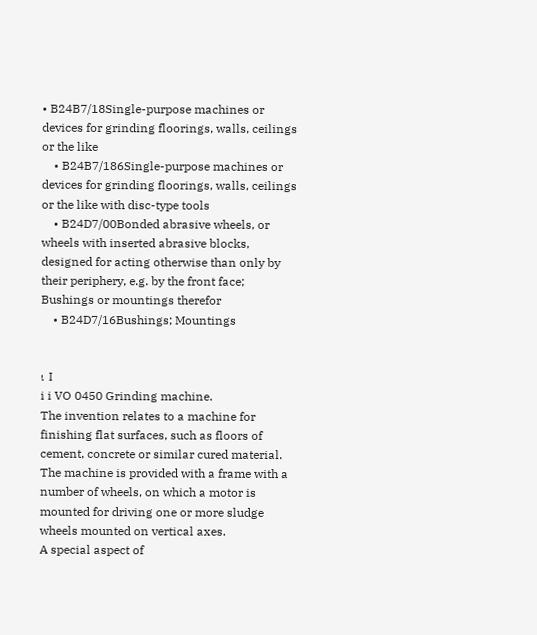• B24B7/18Single-purpose machines or devices for grinding floorings, walls, ceilings or the like
    • B24B7/186Single-purpose machines or devices for grinding floorings, walls, ceilings or the like with disc-type tools
    • B24D7/00Bonded abrasive wheels, or wheels with inserted abrasive blocks, designed for acting otherwise than only by their periphery, e.g. by the front face; Bushings or mountings therefor
    • B24D7/16Bushings; Mountings


ι I
i i VO 0450 Grinding machine.
The invention relates to a machine for finishing flat surfaces, such as floors of cement, concrete or similar cured material. The machine is provided with a frame with a number of wheels, on which a motor is mounted for driving one or more sludge wheels mounted on vertical axes.
A special aspect of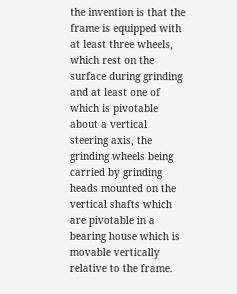the invention is that the frame is equipped with at least three wheels, which rest on the surface during grinding and at least one of which is pivotable about a vertical steering axis, the grinding wheels being carried by grinding heads mounted on the vertical shafts which are pivotable in a bearing house which is movable vertically relative to the frame.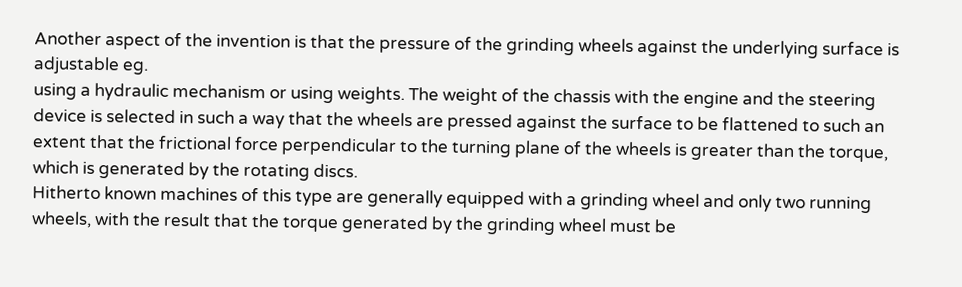Another aspect of the invention is that the pressure of the grinding wheels against the underlying surface is adjustable eg.
using a hydraulic mechanism or using weights. The weight of the chassis with the engine and the steering device is selected in such a way that the wheels are pressed against the surface to be flattened to such an extent that the frictional force perpendicular to the turning plane of the wheels is greater than the torque, which is generated by the rotating discs.
Hitherto known machines of this type are generally equipped with a grinding wheel and only two running wheels, with the result that the torque generated by the grinding wheel must be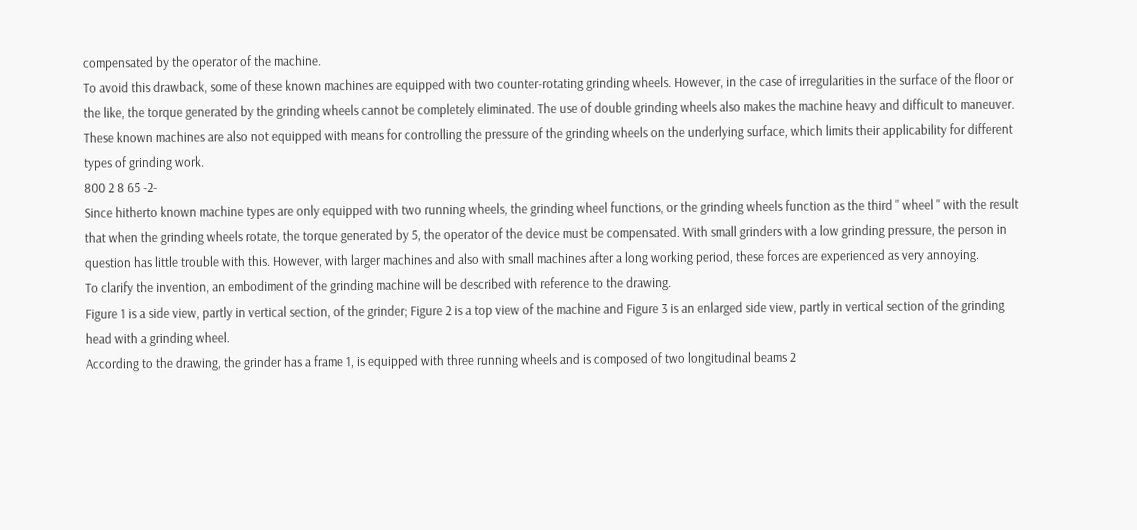compensated by the operator of the machine.
To avoid this drawback, some of these known machines are equipped with two counter-rotating grinding wheels. However, in the case of irregularities in the surface of the floor or the like, the torque generated by the grinding wheels cannot be completely eliminated. The use of double grinding wheels also makes the machine heavy and difficult to maneuver. These known machines are also not equipped with means for controlling the pressure of the grinding wheels on the underlying surface, which limits their applicability for different types of grinding work.
800 2 8 65 -2-
Since hitherto known machine types are only equipped with two running wheels, the grinding wheel functions, or the grinding wheels function as the third '' wheel '' with the result that when the grinding wheels rotate, the torque generated by 5, the operator of the device must be compensated. With small grinders with a low grinding pressure, the person in question has little trouble with this. However, with larger machines and also with small machines after a long working period, these forces are experienced as very annoying.
To clarify the invention, an embodiment of the grinding machine will be described with reference to the drawing.
Figure 1 is a side view, partly in vertical section, of the grinder; Figure 2 is a top view of the machine and Figure 3 is an enlarged side view, partly in vertical section of the grinding head with a grinding wheel.
According to the drawing, the grinder has a frame 1, is equipped with three running wheels and is composed of two longitudinal beams 2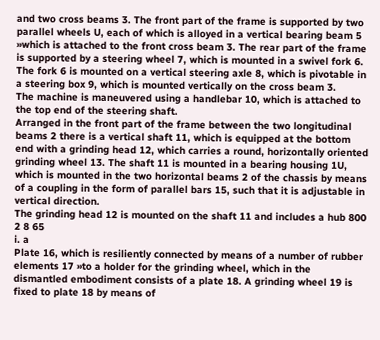and two cross beams 3. The front part of the frame is supported by two parallel wheels U, each of which is alloyed in a vertical bearing beam 5 »which is attached to the front cross beam 3. The rear part of the frame is supported by a steering wheel 7, which is mounted in a swivel fork 6.
The fork 6 is mounted on a vertical steering axle 8, which is pivotable in a steering box 9, which is mounted vertically on the cross beam 3.
The machine is maneuvered using a handlebar 10, which is attached to the top end of the steering shaft.
Arranged in the front part of the frame between the two longitudinal beams 2 there is a vertical shaft 11, which is equipped at the bottom end with a grinding head 12, which carries a round, horizontally oriented grinding wheel 13. The shaft 11 is mounted in a bearing housing 1U, which is mounted in the two horizontal beams 2 of the chassis by means of a coupling in the form of parallel bars 15, such that it is adjustable in vertical direction.
The grinding head 12 is mounted on the shaft 11 and includes a hub 800 2 8 65
i. a
Plate 16, which is resiliently connected by means of a number of rubber elements 17 »to a holder for the grinding wheel, which in the dismantled embodiment consists of a plate 18. A grinding wheel 19 is fixed to plate 18 by means of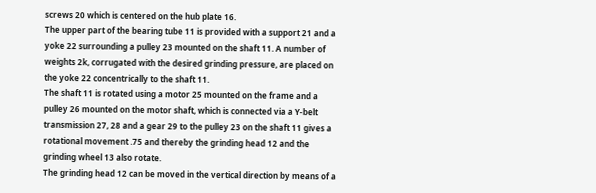screws 20 which is centered on the hub plate 16.
The upper part of the bearing tube 11 is provided with a support 21 and a yoke 22 surrounding a pulley 23 mounted on the shaft 11. A number of weights 2k, corrugated with the desired grinding pressure, are placed on the yoke 22 concentrically to the shaft 11.
The shaft 11 is rotated using a motor 25 mounted on the frame and a pulley 26 mounted on the motor shaft, which is connected via a Y-belt transmission 27, 28 and a gear 29 to the pulley 23 on the shaft 11 gives a rotational movement .75 and thereby the grinding head 12 and the grinding wheel 13 also rotate.
The grinding head 12 can be moved in the vertical direction by means of a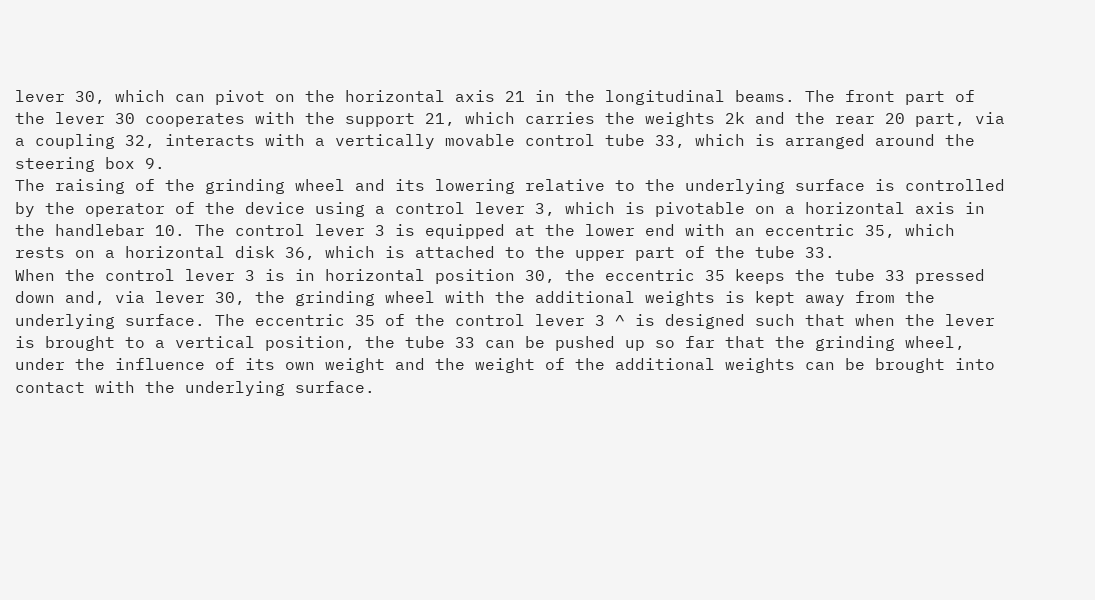lever 30, which can pivot on the horizontal axis 21 in the longitudinal beams. The front part of the lever 30 cooperates with the support 21, which carries the weights 2k and the rear 20 part, via a coupling 32, interacts with a vertically movable control tube 33, which is arranged around the steering box 9.
The raising of the grinding wheel and its lowering relative to the underlying surface is controlled by the operator of the device using a control lever 3, which is pivotable on a horizontal axis in the handlebar 10. The control lever 3 is equipped at the lower end with an eccentric 35, which rests on a horizontal disk 36, which is attached to the upper part of the tube 33.
When the control lever 3 is in horizontal position 30, the eccentric 35 keeps the tube 33 pressed down and, via lever 30, the grinding wheel with the additional weights is kept away from the underlying surface. The eccentric 35 of the control lever 3 ^ is designed such that when the lever is brought to a vertical position, the tube 33 can be pushed up so far that the grinding wheel, under the influence of its own weight and the weight of the additional weights can be brought into contact with the underlying surface.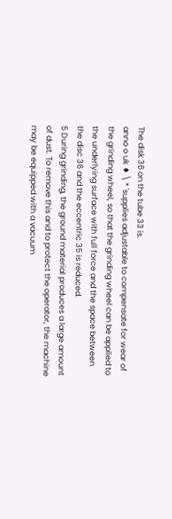The disk 36 on the tube 33 is.
anno o uk ♦ \ * 'supplies adjustable to compensate for wear of the grinding wheel, so that the grinding wheel can be applied to the underlying surface with full force and the space between the disc 36 and the eccentric 35 is reduced.
5 During grinding, the ground material produces a large amount of dust. To remove this and to protect the operator, the machine may be equipped with a vacuum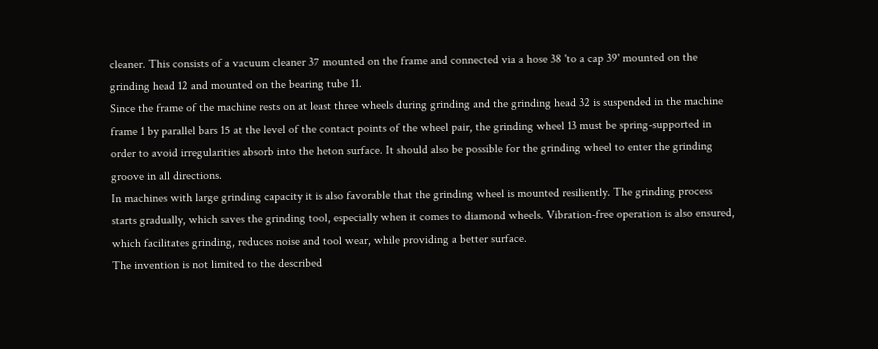cleaner. This consists of a vacuum cleaner 37 mounted on the frame and connected via a hose 38 'to a cap 39' mounted on the grinding head 12 and mounted on the bearing tube 11.
Since the frame of the machine rests on at least three wheels during grinding and the grinding head 32 is suspended in the machine frame 1 by parallel bars 15 at the level of the contact points of the wheel pair, the grinding wheel 13 must be spring-supported in order to avoid irregularities absorb into the heton surface. It should also be possible for the grinding wheel to enter the grinding groove in all directions.
In machines with large grinding capacity it is also favorable that the grinding wheel is mounted resiliently. The grinding process starts gradually, which saves the grinding tool, especially when it comes to diamond wheels. Vibration-free operation is also ensured, which facilitates grinding, reduces noise and tool wear, while providing a better surface.
The invention is not limited to the described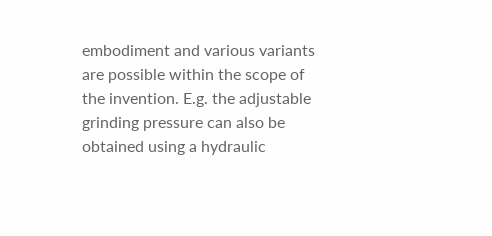embodiment and various variants are possible within the scope of the invention. E.g. the adjustable grinding pressure can also be obtained using a hydraulic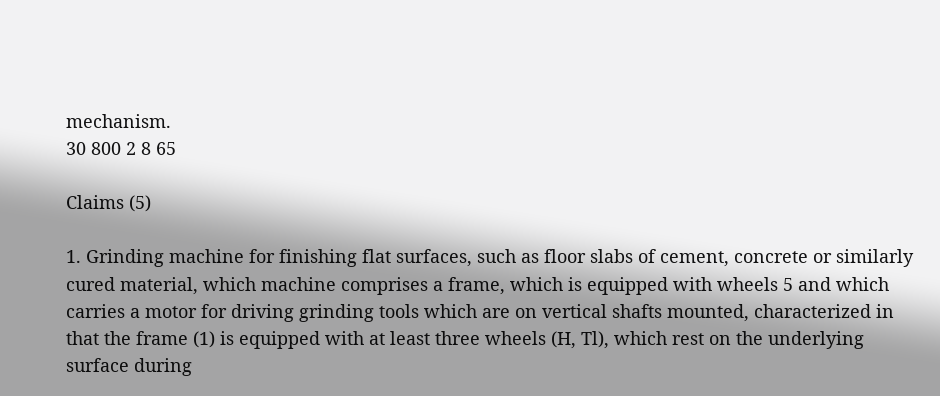mechanism.
30 800 2 8 65

Claims (5)

1. Grinding machine for finishing flat surfaces, such as floor slabs of cement, concrete or similarly cured material, which machine comprises a frame, which is equipped with wheels 5 and which carries a motor for driving grinding tools which are on vertical shafts mounted, characterized in that the frame (1) is equipped with at least three wheels (H, Tl), which rest on the underlying surface during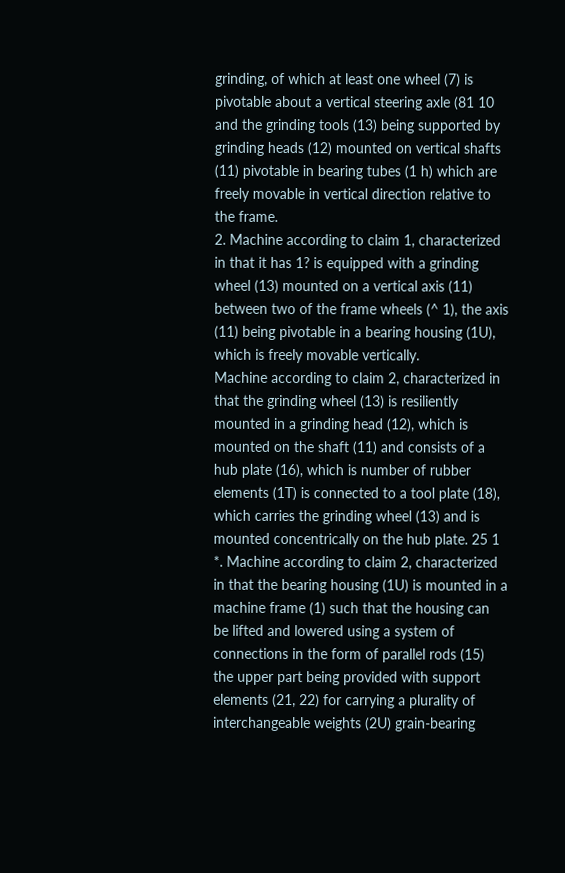grinding, of which at least one wheel (7) is pivotable about a vertical steering axle (81 10 and the grinding tools (13) being supported by grinding heads (12) mounted on vertical shafts (11) pivotable in bearing tubes (1 h) which are freely movable in vertical direction relative to the frame.
2. Machine according to claim 1, characterized in that it has 1? is equipped with a grinding wheel (13) mounted on a vertical axis (11) between two of the frame wheels (^ 1), the axis (11) being pivotable in a bearing housing (1U), which is freely movable vertically.
Machine according to claim 2, characterized in that the grinding wheel (13) is resiliently mounted in a grinding head (12), which is mounted on the shaft (11) and consists of a hub plate (16), which is number of rubber elements (1T) is connected to a tool plate (18), which carries the grinding wheel (13) and is mounted concentrically on the hub plate. 25 1 *. Machine according to claim 2, characterized in that the bearing housing (1U) is mounted in a machine frame (1) such that the housing can be lifted and lowered using a system of connections in the form of parallel rods (15) the upper part being provided with support elements (21, 22) for carrying a plurality of interchangeable weights (2U) grain-bearing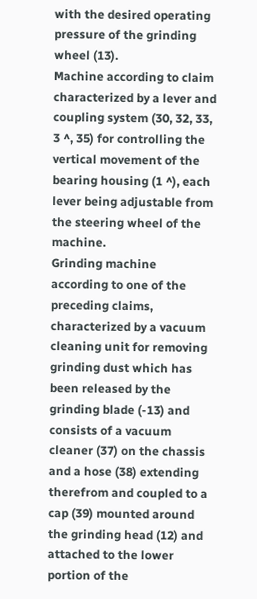with the desired operating pressure of the grinding wheel (13).
Machine according to claim characterized by a lever and coupling system (30, 32, 33, 3 ^, 35) for controlling the vertical movement of the bearing housing (1 ^), each lever being adjustable from the steering wheel of the machine.
Grinding machine according to one of the preceding claims, characterized by a vacuum cleaning unit for removing grinding dust which has been released by the grinding blade (-13) and consists of a vacuum cleaner (37) on the chassis and a hose (38) extending therefrom and coupled to a cap (39) mounted around the grinding head (12) and attached to the lower portion of the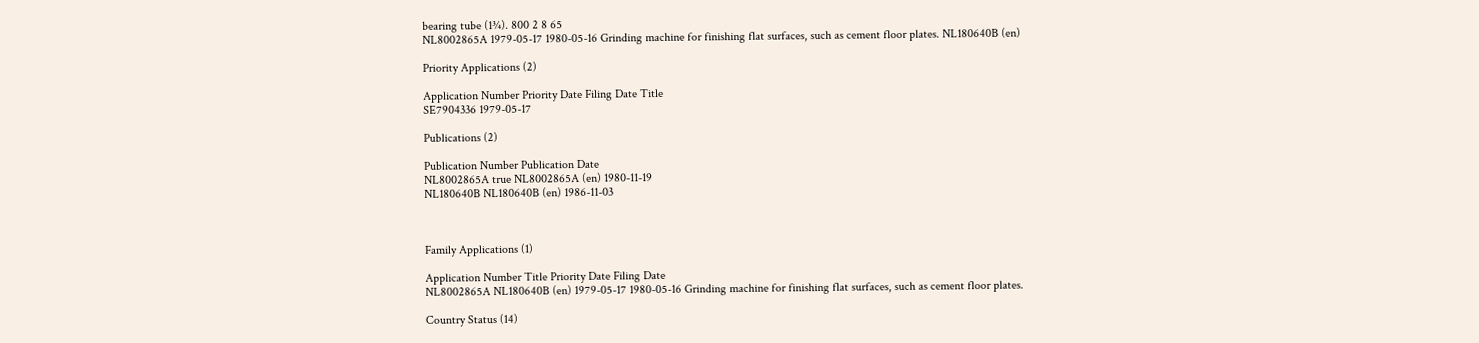bearing tube (1¾). 800 2 8 65
NL8002865A 1979-05-17 1980-05-16 Grinding machine for finishing flat surfaces, such as cement floor plates. NL180640B (en)

Priority Applications (2)

Application Number Priority Date Filing Date Title
SE7904336 1979-05-17

Publications (2)

Publication Number Publication Date
NL8002865A true NL8002865A (en) 1980-11-19
NL180640B NL180640B (en) 1986-11-03



Family Applications (1)

Application Number Title Priority Date Filing Date
NL8002865A NL180640B (en) 1979-05-17 1980-05-16 Grinding machine for finishing flat surfaces, such as cement floor plates.

Country Status (14)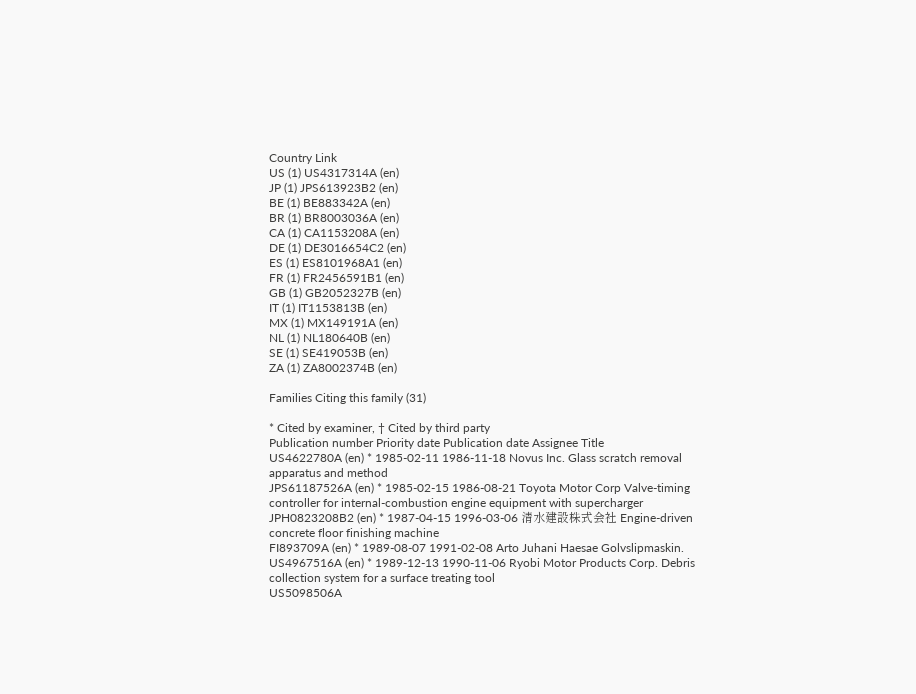Country Link
US (1) US4317314A (en)
JP (1) JPS613923B2 (en)
BE (1) BE883342A (en)
BR (1) BR8003036A (en)
CA (1) CA1153208A (en)
DE (1) DE3016654C2 (en)
ES (1) ES8101968A1 (en)
FR (1) FR2456591B1 (en)
GB (1) GB2052327B (en)
IT (1) IT1153813B (en)
MX (1) MX149191A (en)
NL (1) NL180640B (en)
SE (1) SE419053B (en)
ZA (1) ZA8002374B (en)

Families Citing this family (31)

* Cited by examiner, † Cited by third party
Publication number Priority date Publication date Assignee Title
US4622780A (en) * 1985-02-11 1986-11-18 Novus Inc. Glass scratch removal apparatus and method
JPS61187526A (en) * 1985-02-15 1986-08-21 Toyota Motor Corp Valve-timing controller for internal-combustion engine equipment with supercharger
JPH0823208B2 (en) * 1987-04-15 1996-03-06 清水建設株式会社 Engine-driven concrete floor finishing machine
FI893709A (en) * 1989-08-07 1991-02-08 Arto Juhani Haesae Golvslipmaskin.
US4967516A (en) * 1989-12-13 1990-11-06 Ryobi Motor Products Corp. Debris collection system for a surface treating tool
US5098506A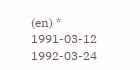(en) * 1991-03-12 1992-03-24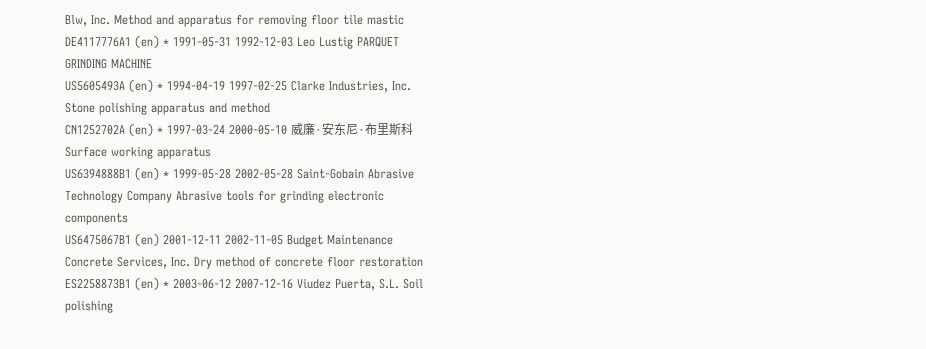Blw, Inc. Method and apparatus for removing floor tile mastic
DE4117776A1 (en) * 1991-05-31 1992-12-03 Leo Lustig PARQUET GRINDING MACHINE
US5605493A (en) * 1994-04-19 1997-02-25 Clarke Industries, Inc. Stone polishing apparatus and method
CN1252702A (en) * 1997-03-24 2000-05-10 威廉·安东尼·布里斯科 Surface working apparatus
US6394888B1 (en) * 1999-05-28 2002-05-28 Saint-Gobain Abrasive Technology Company Abrasive tools for grinding electronic components
US6475067B1 (en) 2001-12-11 2002-11-05 Budget Maintenance Concrete Services, Inc. Dry method of concrete floor restoration
ES2258873B1 (en) * 2003-06-12 2007-12-16 Viudez Puerta, S.L. Soil polishing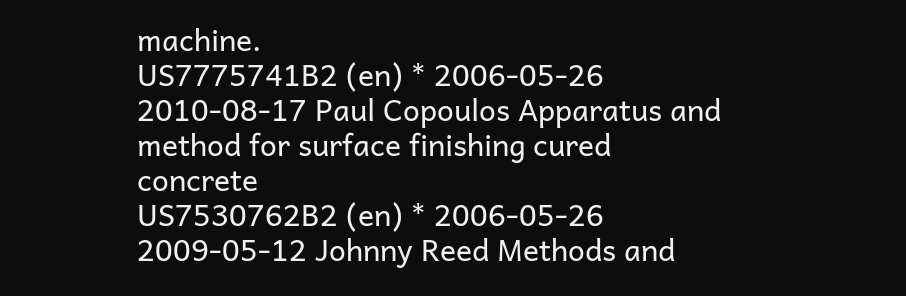machine.
US7775741B2 (en) * 2006-05-26 2010-08-17 Paul Copoulos Apparatus and method for surface finishing cured concrete
US7530762B2 (en) * 2006-05-26 2009-05-12 Johnny Reed Methods and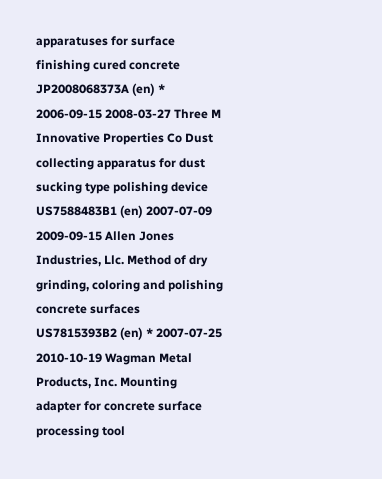apparatuses for surface finishing cured concrete
JP2008068373A (en) * 2006-09-15 2008-03-27 Three M Innovative Properties Co Dust collecting apparatus for dust sucking type polishing device
US7588483B1 (en) 2007-07-09 2009-09-15 Allen Jones Industries, Llc. Method of dry grinding, coloring and polishing concrete surfaces
US7815393B2 (en) * 2007-07-25 2010-10-19 Wagman Metal Products, Inc. Mounting adapter for concrete surface processing tool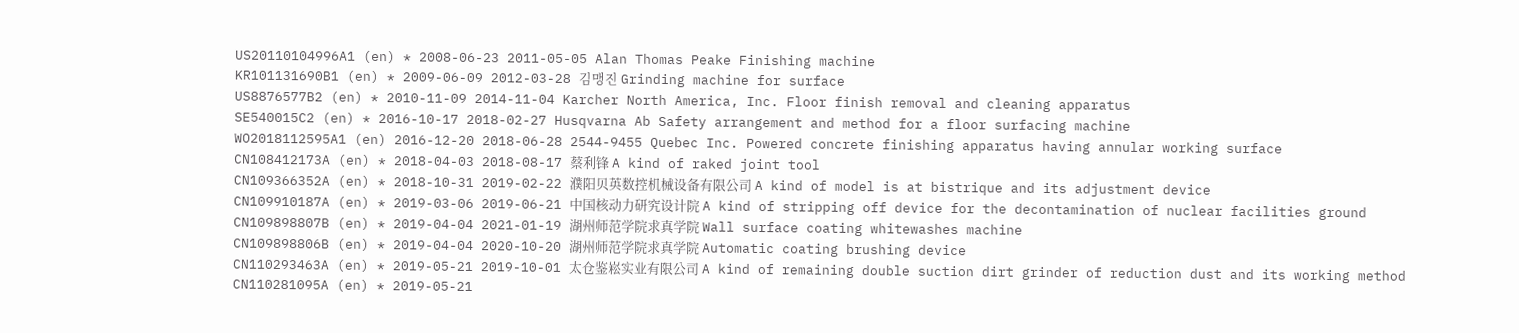US20110104996A1 (en) * 2008-06-23 2011-05-05 Alan Thomas Peake Finishing machine
KR101131690B1 (en) * 2009-06-09 2012-03-28 김맹진 Grinding machine for surface
US8876577B2 (en) * 2010-11-09 2014-11-04 Karcher North America, Inc. Floor finish removal and cleaning apparatus
SE540015C2 (en) * 2016-10-17 2018-02-27 Husqvarna Ab Safety arrangement and method for a floor surfacing machine
WO2018112595A1 (en) 2016-12-20 2018-06-28 2544-9455 Quebec Inc. Powered concrete finishing apparatus having annular working surface
CN108412173A (en) * 2018-04-03 2018-08-17 蔡利锋 A kind of raked joint tool
CN109366352A (en) * 2018-10-31 2019-02-22 濮阳贝英数控机械设备有限公司 A kind of model is at bistrique and its adjustment device
CN109910187A (en) * 2019-03-06 2019-06-21 中国核动力研究设计院 A kind of stripping off device for the decontamination of nuclear facilities ground
CN109898807B (en) * 2019-04-04 2021-01-19 湖州师范学院求真学院 Wall surface coating whitewashes machine
CN109898806B (en) * 2019-04-04 2020-10-20 湖州师范学院求真学院 Automatic coating brushing device
CN110293463A (en) * 2019-05-21 2019-10-01 太仓鉴崧实业有限公司 A kind of remaining double suction dirt grinder of reduction dust and its working method
CN110281095A (en) * 2019-05-21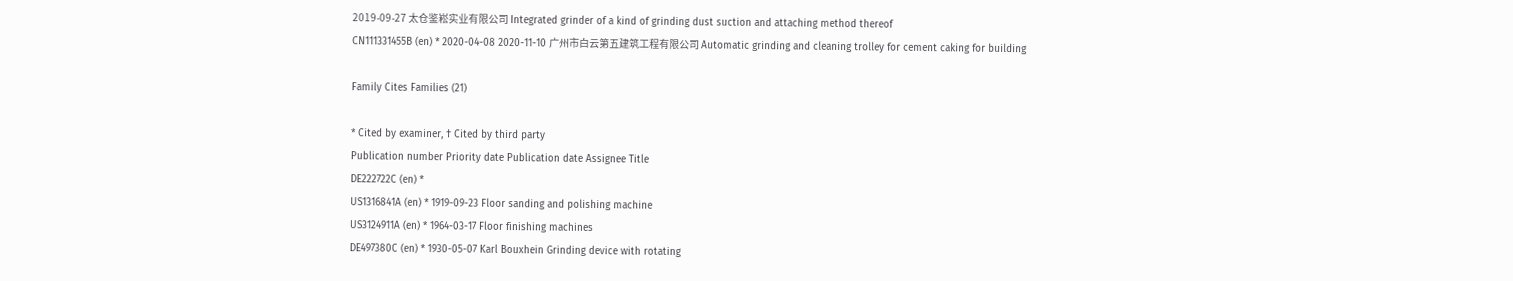2019-09-27 太仓鉴崧实业有限公司 Integrated grinder of a kind of grinding dust suction and attaching method thereof
CN111331455B (en) * 2020-04-08 2020-11-10 广州市白云第五建筑工程有限公司 Automatic grinding and cleaning trolley for cement caking for building

Family Cites Families (21)

* Cited by examiner, † Cited by third party
Publication number Priority date Publication date Assignee Title
DE222722C (en) *
US1316841A (en) * 1919-09-23 Floor sanding and polishing machine
US3124911A (en) * 1964-03-17 Floor finishing machines
DE497380C (en) * 1930-05-07 Karl Bouxhein Grinding device with rotating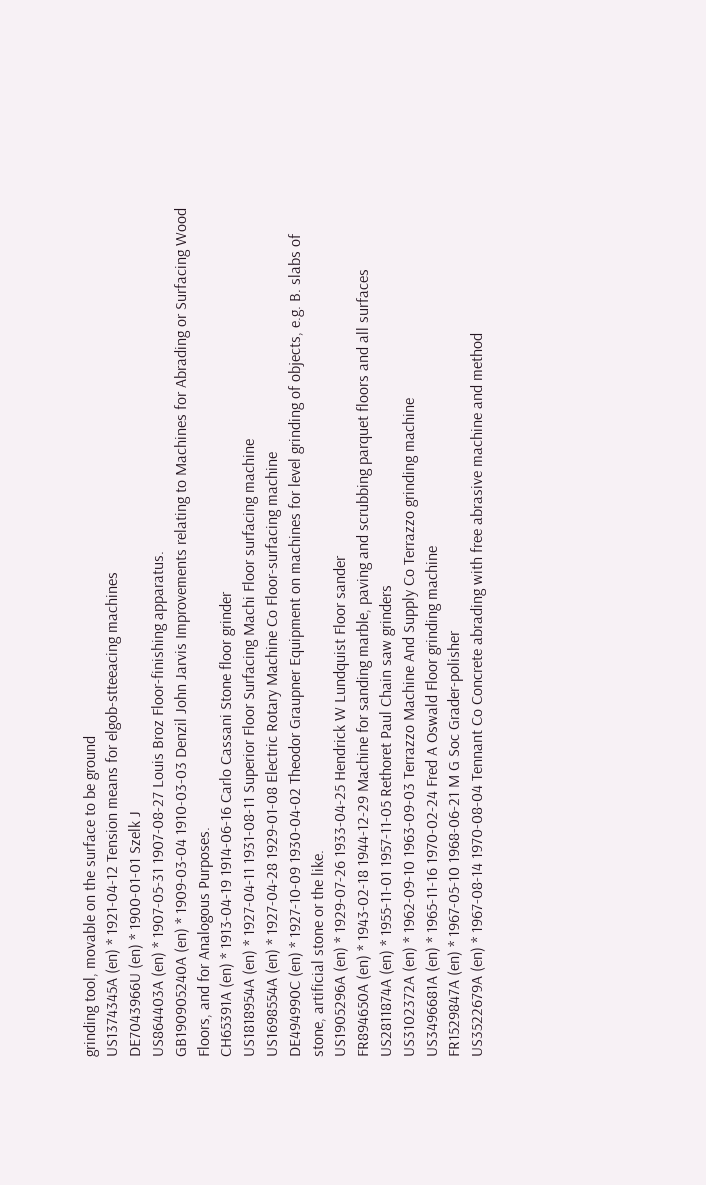grinding tool, movable on the surface to be ground
US1374345A (en) * 1921-04-12 Tension means for elgob-stteeacing machines
DE7043966U (en) * 1900-01-01 Szelk J
US864403A (en) * 1907-05-31 1907-08-27 Louis Broz Floor-finishing apparatus.
GB190905240A (en) * 1909-03-04 1910-03-03 Denzil John Jarvis Improvements relating to Machines for Abrading or Surfacing Wood Floors, and for Analogous Purposes.
CH65391A (en) * 1913-04-19 1914-06-16 Carlo Cassani Stone floor grinder
US1818954A (en) * 1927-04-11 1931-08-11 Superior Floor Surfacing Machi Floor surfacing machine
US1698554A (en) * 1927-04-28 1929-01-08 Electric Rotary Machine Co Floor-surfacing machine
DE494990C (en) * 1927-10-09 1930-04-02 Theodor Graupner Equipment on machines for level grinding of objects, e.g. B. slabs of stone, artificial stone or the like.
US1905296A (en) * 1929-07-26 1933-04-25 Hendrick W Lundquist Floor sander
FR894650A (en) * 1943-02-18 1944-12-29 Machine for sanding marble, paving and scrubbing parquet floors and all surfaces
US2811874A (en) * 1955-11-01 1957-11-05 Rethoret Paul Chain saw grinders
US3102372A (en) * 1962-09-10 1963-09-03 Terrazzo Machine And Supply Co Terrazzo grinding machine
US3496681A (en) * 1965-11-16 1970-02-24 Fred A Oswald Floor grinding machine
FR1529847A (en) * 1967-05-10 1968-06-21 M G Soc Grader-polisher
US3522679A (en) * 1967-08-14 1970-08-04 Tennant Co Concrete abrading with free abrasive machine and method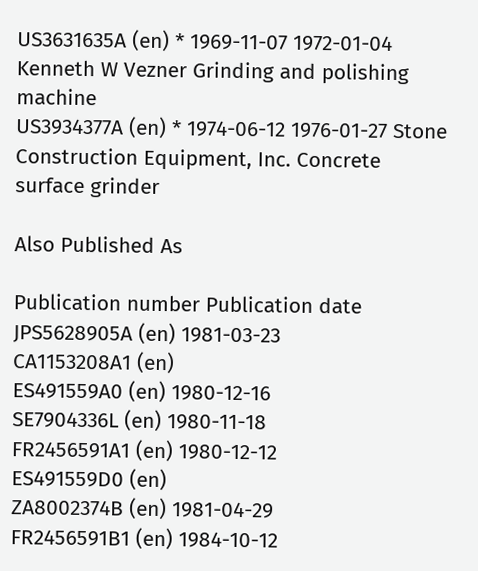US3631635A (en) * 1969-11-07 1972-01-04 Kenneth W Vezner Grinding and polishing machine
US3934377A (en) * 1974-06-12 1976-01-27 Stone Construction Equipment, Inc. Concrete surface grinder

Also Published As

Publication number Publication date
JPS5628905A (en) 1981-03-23
CA1153208A1 (en)
ES491559A0 (en) 1980-12-16
SE7904336L (en) 1980-11-18
FR2456591A1 (en) 1980-12-12
ES491559D0 (en)
ZA8002374B (en) 1981-04-29
FR2456591B1 (en) 1984-10-12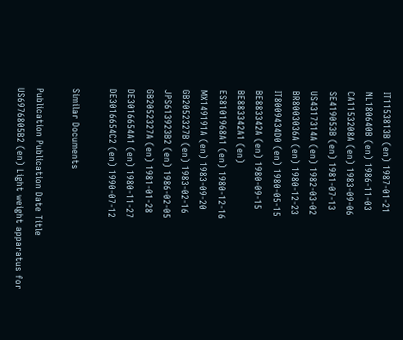IT1153813B (en) 1987-01-21
NL180640B (en) 1986-11-03
CA1153208A (en) 1983-09-06
SE419053B (en) 1981-07-13
US4317314A (en) 1982-03-02
BR8003036A (en) 1980-12-23
IT8009434D0 (en) 1980-05-15
BE883342A (en) 1980-09-15
BE883342A1 (en)
ES8101968A1 (en) 1980-12-16
MX149191A (en) 1983-09-20
GB2052327B (en) 1983-02-16
JPS613923B2 (en) 1986-02-05
GB2052327A (en) 1981-01-28
DE3016654A1 (en) 1980-11-27
DE3016654C2 (en) 1990-07-12

Similar Documents

Publication Publication Date Title
US6976805B2 (en) Light weight apparatus for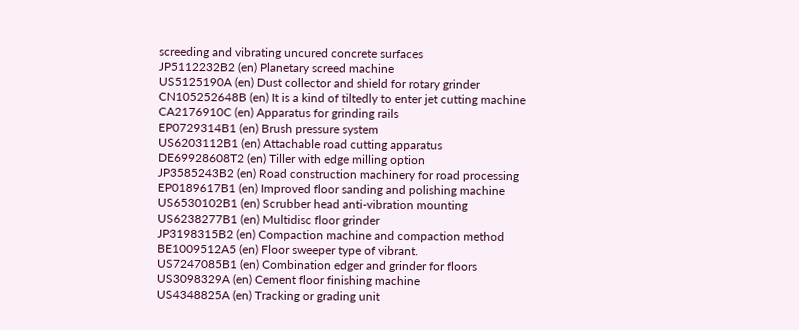screeding and vibrating uncured concrete surfaces
JP5112232B2 (en) Planetary screed machine
US5125190A (en) Dust collector and shield for rotary grinder
CN105252648B (en) It is a kind of tiltedly to enter jet cutting machine
CA2176910C (en) Apparatus for grinding rails
EP0729314B1 (en) Brush pressure system
US6203112B1 (en) Attachable road cutting apparatus
DE69928608T2 (en) Tiller with edge milling option
JP3585243B2 (en) Road construction machinery for road processing
EP0189617B1 (en) Improved floor sanding and polishing machine
US6530102B1 (en) Scrubber head anti-vibration mounting
US6238277B1 (en) Multidisc floor grinder
JP3198315B2 (en) Compaction machine and compaction method
BE1009512A5 (en) Floor sweeper type of vibrant.
US7247085B1 (en) Combination edger and grinder for floors
US3098329A (en) Cement floor finishing machine
US4348825A (en) Tracking or grading unit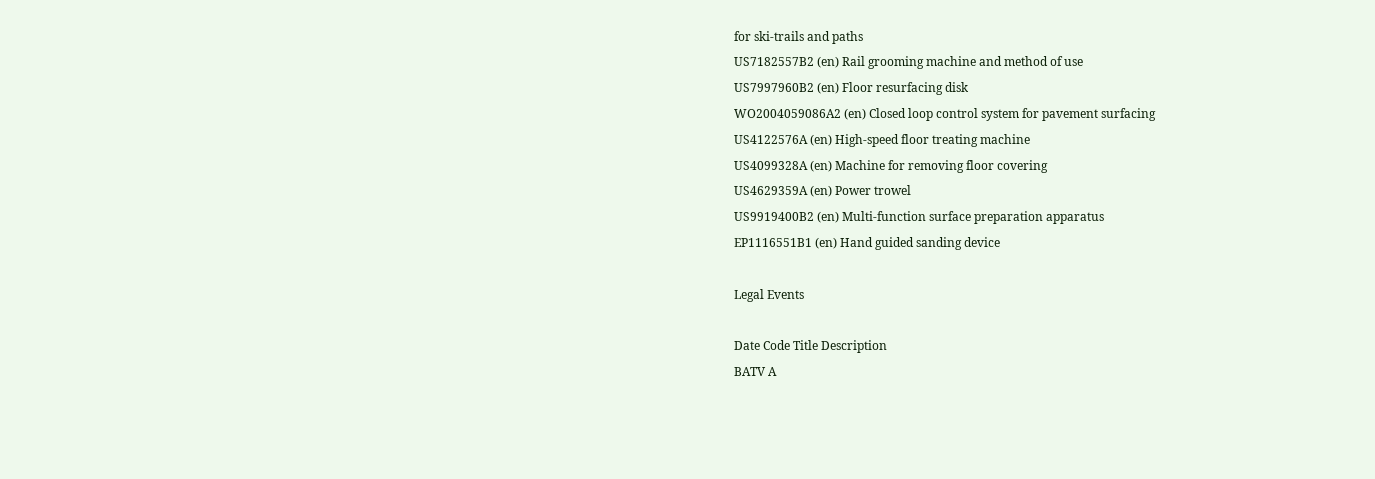for ski-trails and paths
US7182557B2 (en) Rail grooming machine and method of use
US7997960B2 (en) Floor resurfacing disk
WO2004059086A2 (en) Closed loop control system for pavement surfacing
US4122576A (en) High-speed floor treating machine
US4099328A (en) Machine for removing floor covering
US4629359A (en) Power trowel
US9919400B2 (en) Multi-function surface preparation apparatus
EP1116551B1 (en) Hand guided sanding device

Legal Events

Date Code Title Description
BATV A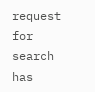request for search has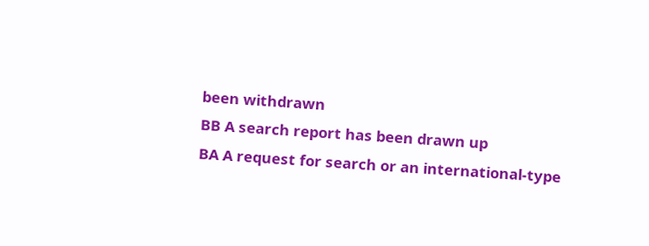been withdrawn
BB A search report has been drawn up
BA A request for search or an international-type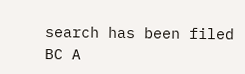search has been filed
BC A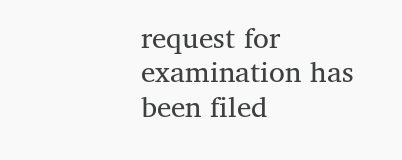request for examination has been filed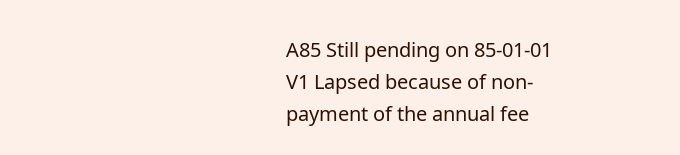A85 Still pending on 85-01-01
V1 Lapsed because of non-payment of the annual fee